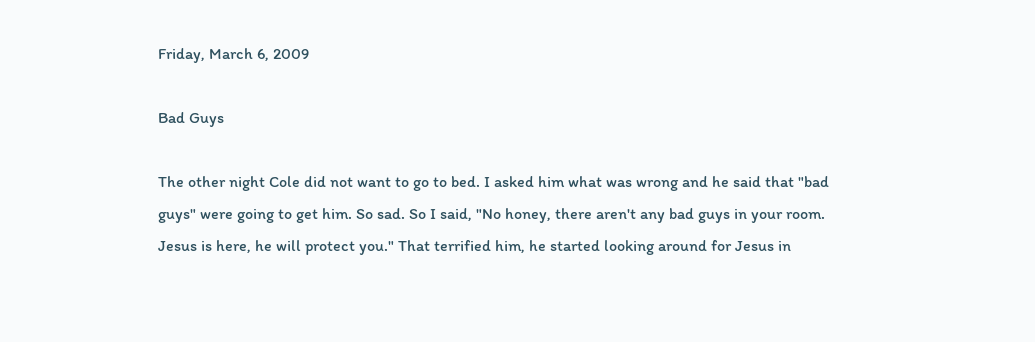Friday, March 6, 2009

Bad Guys

The other night Cole did not want to go to bed. I asked him what was wrong and he said that "bad guys" were going to get him. So sad. So I said, "No honey, there aren't any bad guys in your room. Jesus is here, he will protect you." That terrified him, he started looking around for Jesus in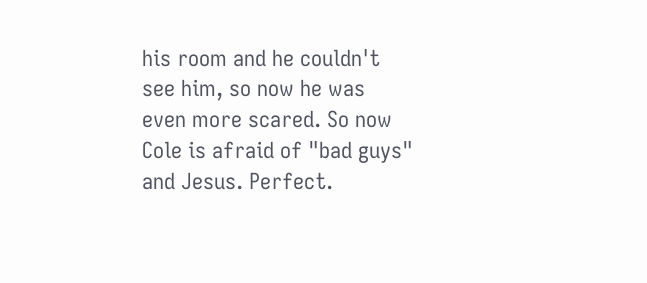his room and he couldn't see him, so now he was even more scared. So now Cole is afraid of "bad guys" and Jesus. Perfect.